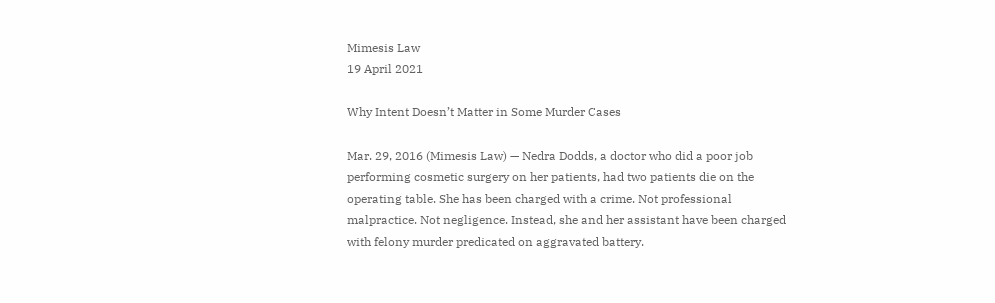Mimesis Law
19 April 2021

Why Intent Doesn’t Matter in Some Murder Cases

Mar. 29, 2016 (Mimesis Law) — Nedra Dodds, a doctor who did a poor job performing cosmetic surgery on her patients, had two patients die on the operating table. She has been charged with a crime. Not professional malpractice. Not negligence. Instead, she and her assistant have been charged with felony murder predicated on aggravated battery.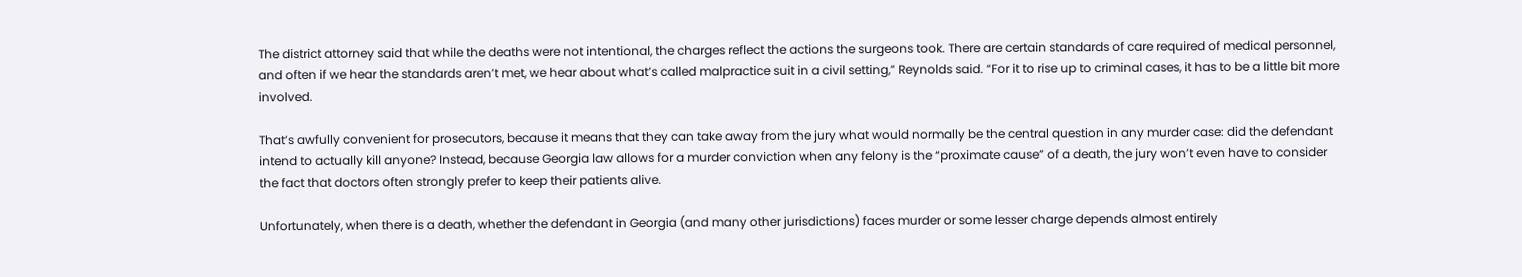The district attorney said that while the deaths were not intentional, the charges reflect the actions the surgeons took. There are certain standards of care required of medical personnel, and often if we hear the standards aren’t met, we hear about what’s called malpractice suit in a civil setting,” Reynolds said. “For it to rise up to criminal cases, it has to be a little bit more involved.

That’s awfully convenient for prosecutors, because it means that they can take away from the jury what would normally be the central question in any murder case: did the defendant intend to actually kill anyone? Instead, because Georgia law allows for a murder conviction when any felony is the “proximate cause” of a death, the jury won’t even have to consider the fact that doctors often strongly prefer to keep their patients alive.

Unfortunately, when there is a death, whether the defendant in Georgia (and many other jurisdictions) faces murder or some lesser charge depends almost entirely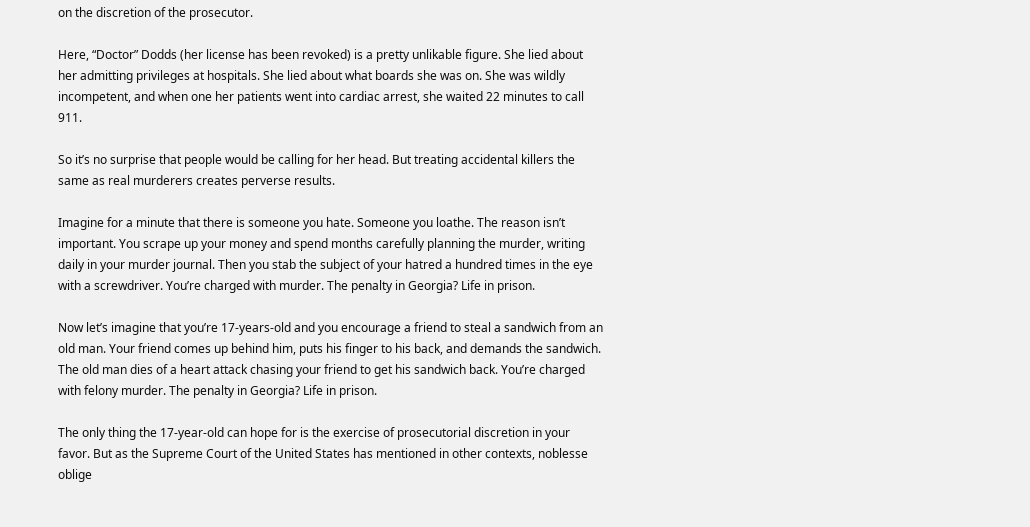on the discretion of the prosecutor.

Here, “Doctor” Dodds (her license has been revoked) is a pretty unlikable figure. She lied about her admitting privileges at hospitals. She lied about what boards she was on. She was wildly incompetent, and when one her patients went into cardiac arrest, she waited 22 minutes to call 911.

So it’s no surprise that people would be calling for her head. But treating accidental killers the same as real murderers creates perverse results.

Imagine for a minute that there is someone you hate. Someone you loathe. The reason isn’t important. You scrape up your money and spend months carefully planning the murder, writing daily in your murder journal. Then you stab the subject of your hatred a hundred times in the eye with a screwdriver. You’re charged with murder. The penalty in Georgia? Life in prison.

Now let’s imagine that you’re 17-years-old and you encourage a friend to steal a sandwich from an old man. Your friend comes up behind him, puts his finger to his back, and demands the sandwich. The old man dies of a heart attack chasing your friend to get his sandwich back. You’re charged with felony murder. The penalty in Georgia? Life in prison.

The only thing the 17-year-old can hope for is the exercise of prosecutorial discretion in your favor. But as the Supreme Court of the United States has mentioned in other contexts, noblesse oblige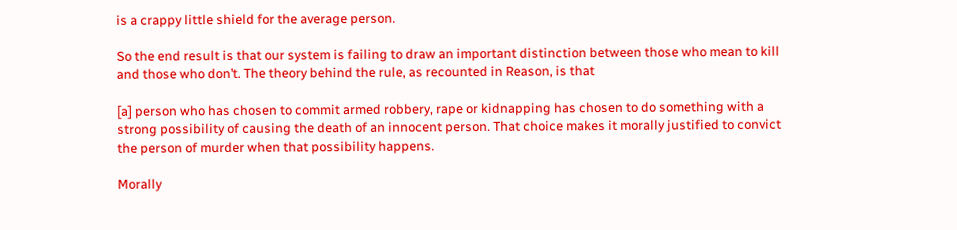is a crappy little shield for the average person.

So the end result is that our system is failing to draw an important distinction between those who mean to kill and those who don’t. The theory behind the rule, as recounted in Reason, is that

[a] person who has chosen to commit armed robbery, rape or kidnapping has chosen to do something with a strong possibility of causing the death of an innocent person. That choice makes it morally justified to convict the person of murder when that possibility happens.

Morally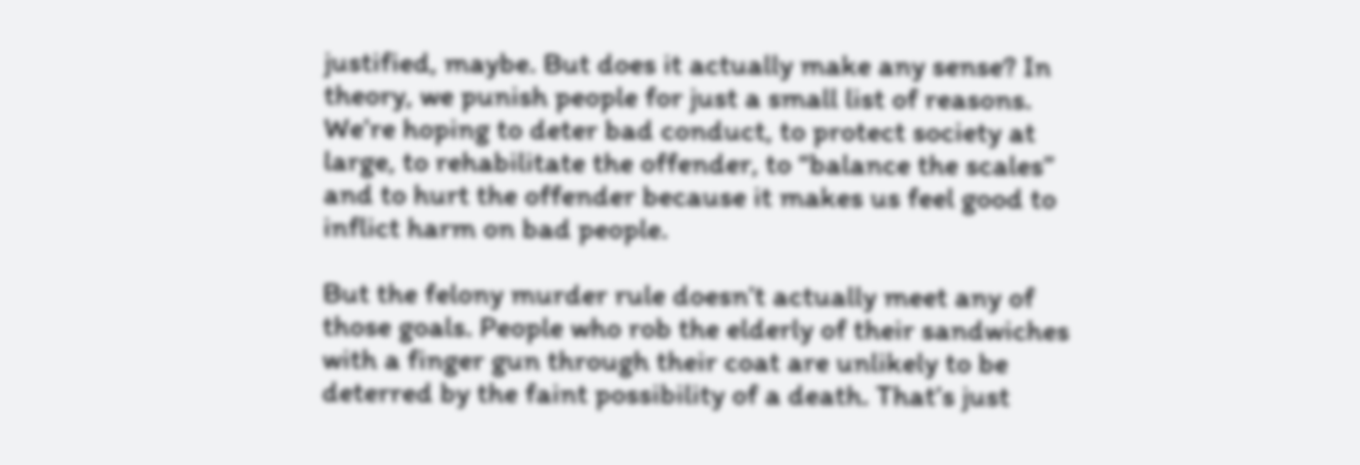justified, maybe. But does it actually make any sense? In theory, we punish people for just a small list of reasons. We’re hoping to deter bad conduct, to protect society at large, to rehabilitate the offender, to “balance the scales” and to hurt the offender because it makes us feel good to inflict harm on bad people.

But the felony murder rule doesn’t actually meet any of those goals. People who rob the elderly of their sandwiches with a finger gun through their coat are unlikely to be deterred by the faint possibility of a death. That’s just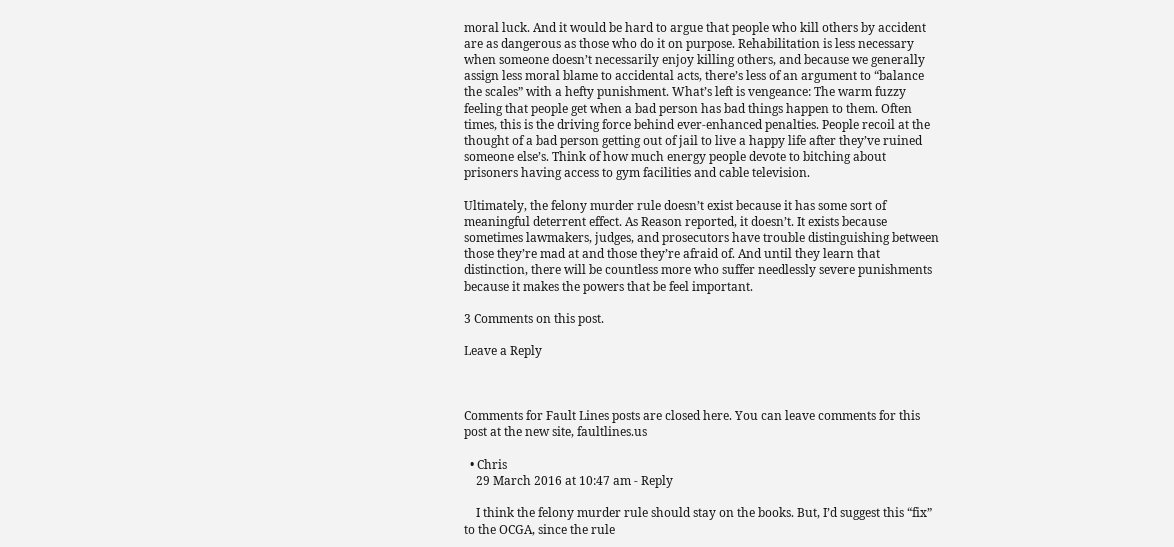moral luck. And it would be hard to argue that people who kill others by accident are as dangerous as those who do it on purpose. Rehabilitation is less necessary when someone doesn’t necessarily enjoy killing others, and because we generally assign less moral blame to accidental acts, there’s less of an argument to “balance the scales” with a hefty punishment. What’s left is vengeance: The warm fuzzy feeling that people get when a bad person has bad things happen to them. Often times, this is the driving force behind ever-enhanced penalties. People recoil at the thought of a bad person getting out of jail to live a happy life after they’ve ruined someone else’s. Think of how much energy people devote to bitching about prisoners having access to gym facilities and cable television.

Ultimately, the felony murder rule doesn’t exist because it has some sort of meaningful deterrent effect. As Reason reported, it doesn’t. It exists because sometimes lawmakers, judges, and prosecutors have trouble distinguishing between those they’re mad at and those they’re afraid of. And until they learn that distinction, there will be countless more who suffer needlessly severe punishments because it makes the powers that be feel important.

3 Comments on this post.

Leave a Reply



Comments for Fault Lines posts are closed here. You can leave comments for this post at the new site, faultlines.us

  • Chris
    29 March 2016 at 10:47 am - Reply

    I think the felony murder rule should stay on the books. But, I’d suggest this “fix” to the OCGA, since the rule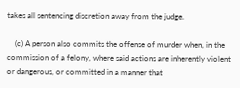takes all sentencing discretion away from the judge.

    (c) A person also commits the offense of murder when, in the commission of a felony, where said actions are inherently violent or dangerous, or committed in a manner that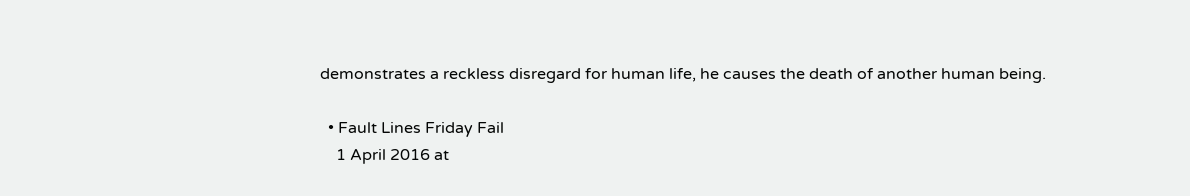demonstrates a reckless disregard for human life, he causes the death of another human being.

  • Fault Lines Friday Fail
    1 April 2016 at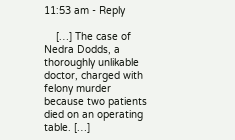11:53 am - Reply

    […] The case of Nedra Dodds, a thoroughly unlikable doctor, charged with felony murder because two patients died on an operating table. […]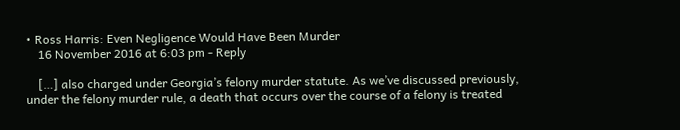• Ross Harris: Even Negligence Would Have Been Murder
    16 November 2016 at 6:03 pm - Reply

    […] also charged under Georgia’s felony murder statute. As we’ve discussed previously, under the felony murder rule, a death that occurs over the course of a felony is treated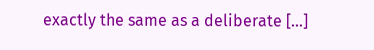exactly the same as a deliberate […]